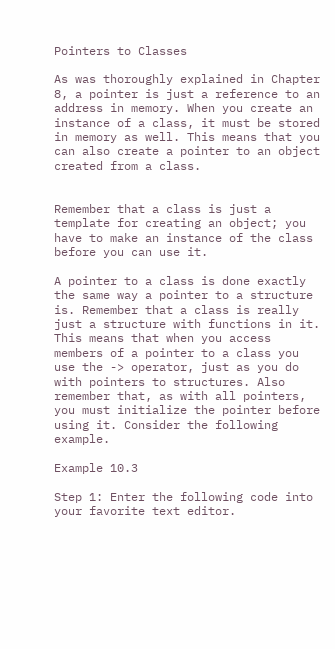Pointers to Classes

As was thoroughly explained in Chapter 8, a pointer is just a reference to an address in memory. When you create an instance of a class, it must be stored in memory as well. This means that you can also create a pointer to an object created from a class.


Remember that a class is just a template for creating an object; you have to make an instance of the class before you can use it.

A pointer to a class is done exactly the same way a pointer to a structure is. Remember that a class is really just a structure with functions in it. This means that when you access members of a pointer to a class you use the -> operator, just as you do with pointers to structures. Also remember that, as with all pointers, you must initialize the pointer before using it. Consider the following example.

Example 10.3

Step 1: Enter the following code into your favorite text editor.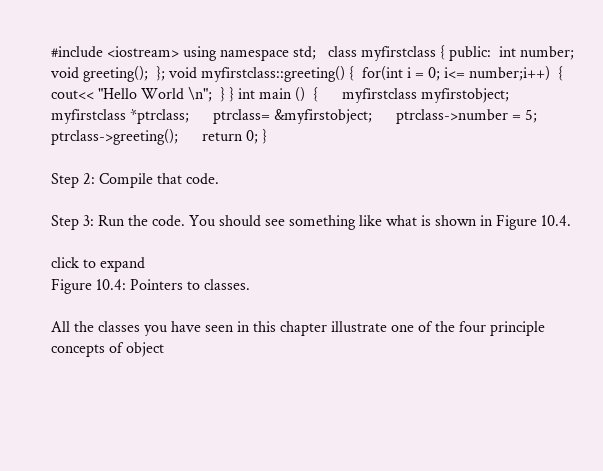#include <iostream> using namespace std;   class myfirstclass { public:  int number;  void greeting();  }; void myfirstclass::greeting() {  for(int i = 0; i<= number;i++)  {    cout<< "Hello World \n";  } } int main ()  {      myfirstclass myfirstobject;      myfirstclass *ptrclass;      ptrclass= &myfirstobject;      ptrclass->number = 5;      ptrclass->greeting();      return 0; }

Step 2: Compile that code.

Step 3: Run the code. You should see something like what is shown in Figure 10.4.

click to expand
Figure 10.4: Pointers to classes.

All the classes you have seen in this chapter illustrate one of the four principle concepts of object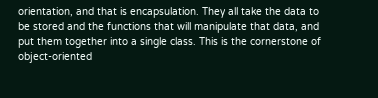orientation, and that is encapsulation. They all take the data to be stored and the functions that will manipulate that data, and put them together into a single class. This is the cornerstone of object-oriented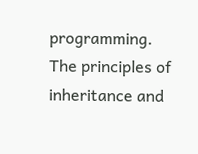programming. The principles of inheritance and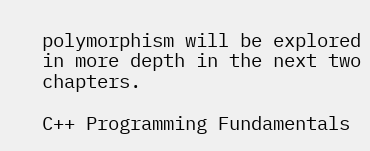polymorphism will be explored in more depth in the next two chapters.

C++ Programming Fundamentals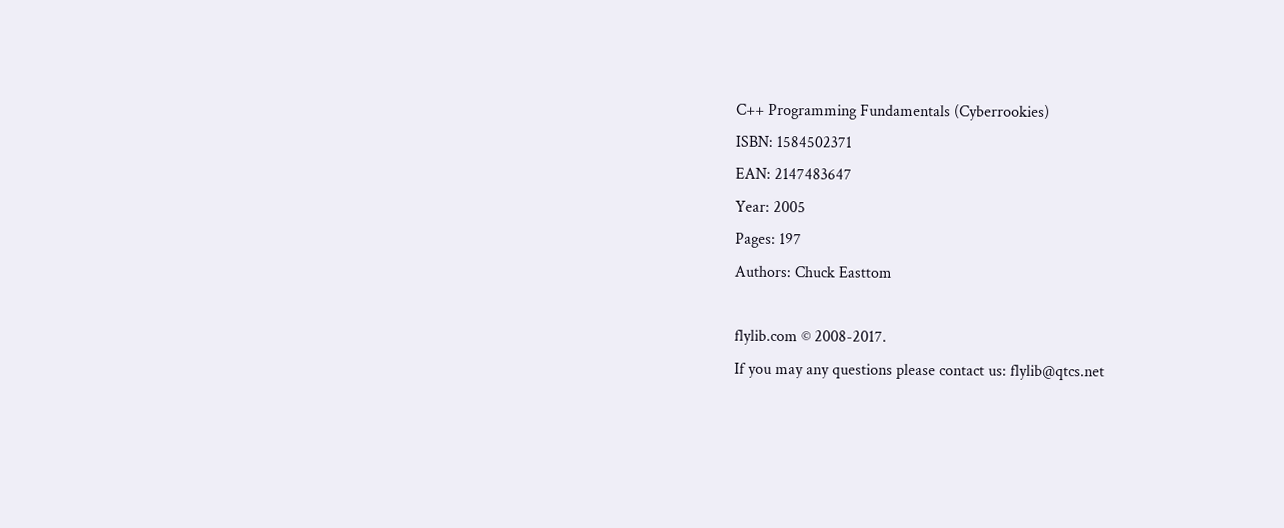C++ Programming Fundamentals (Cyberrookies)
ISBN: 1584502371
EAN: 2147483647
Year: 2005
Pages: 197
Authors: Chuck Easttom

flylib.com © 2008-2017.
If you may any questions please contact us: flylib@qtcs.net